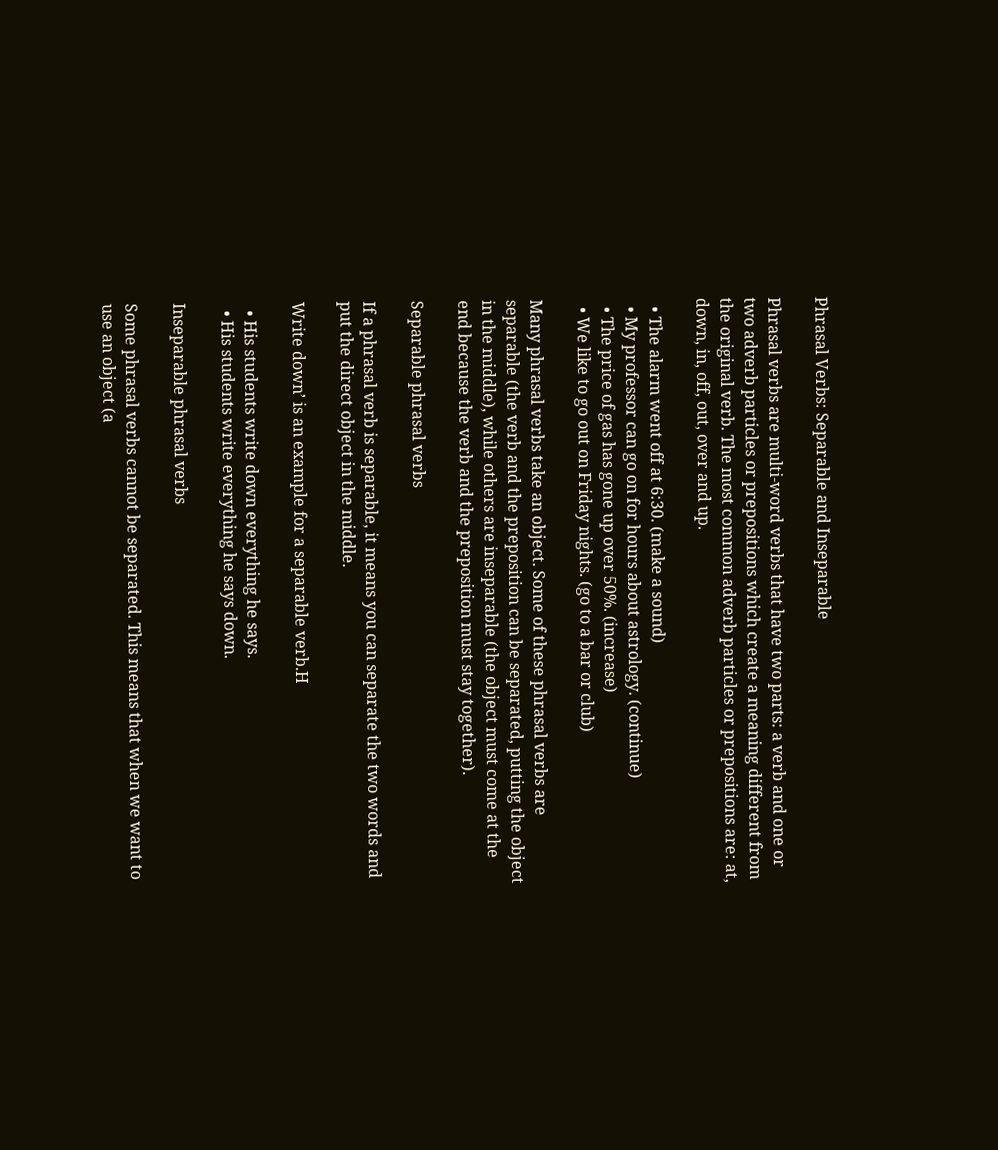Phrasal Verbs: Separable and Inseparable

Phrasal verbs are multi-word verbs that have two parts: a verb and one or two adverb particles or prepositions which create a meaning different from the original verb. The most common adverb particles or prepositions are: at, down, in, off, out, over and up.

  • The alarm went off at 6:30. (make a sound)
  • My professor can go on for hours about astrology. (continue)
  • The price of gas has gone up over 50%. (increase)
  • We like to go out on Friday nights. (go to a bar or club)

Many phrasal verbs take an object. Some of these phrasal verbs are separable (the verb and the preposition can be separated, putting the object in the middle), while others are inseparable (the object must come at the end because the verb and the preposition must stay together).

Separable phrasal verbs

If a phrasal verb is separable, it means you can separate the two words and put the direct object in the middle.

Write down’ is an example for a separable verb.H

  • His students write down everything he says.
  • His students write everything he says down.

Inseparable phrasal verbs

Some phrasal verbs cannot be separated. This means that when we want to use an object (a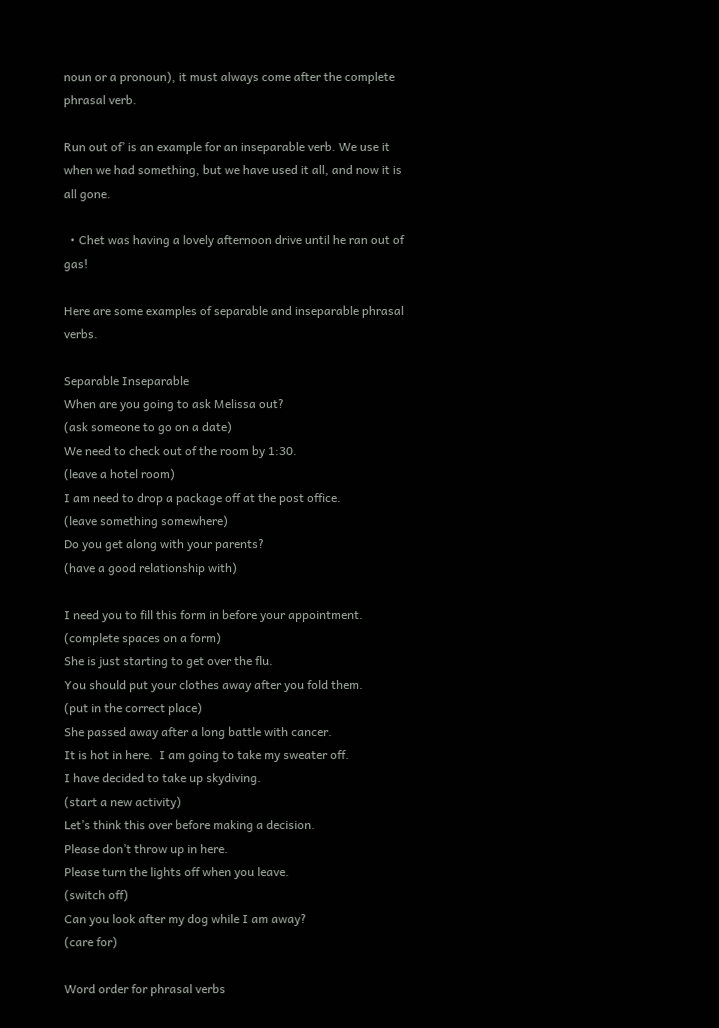noun or a pronoun), it must always come after the complete phrasal verb.

Run out of’ is an example for an inseparable verb. We use it when we had something, but we have used it all, and now it is all gone.

  • Chet was having a lovely afternoon drive until he ran out of gas!

Here are some examples of separable and inseparable phrasal verbs.

Separable Inseparable
When are you going to ask Melissa out?
(ask someone to go on a date)
We need to check out of the room by 1:30.
(leave a hotel room)
I am need to drop a package off at the post office.
(leave something somewhere)
Do you get along with your parents?
(have a good relationship with)

I need you to fill this form in before your appointment.
(complete spaces on a form)
She is just starting to get over the flu.
You should put your clothes away after you fold them.
(put in the correct place)
She passed away after a long battle with cancer.
It is hot in here.  I am going to take my sweater off.
I have decided to take up skydiving.
(start a new activity)
Let’s think this over before making a decision.
Please don’t throw up in here.
Please turn the lights off when you leave.
(switch off)
Can you look after my dog while I am away?
(care for)

Word order for phrasal verbs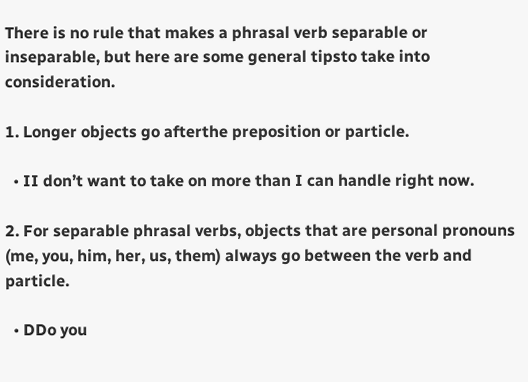There is no rule that makes a phrasal verb separable or inseparable, but here are some general tipsto take into consideration.

1. Longer objects go afterthe preposition or particle.

  • II don’t want to take on more than I can handle right now.

2. For separable phrasal verbs, objects that are personal pronouns (me, you, him, her, us, them) always go between the verb and particle.

  • DDo you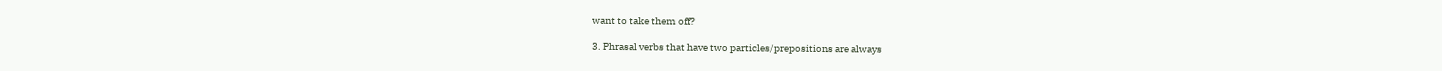want to take them off?

3. Phrasal verbs that have two particles/prepositions are always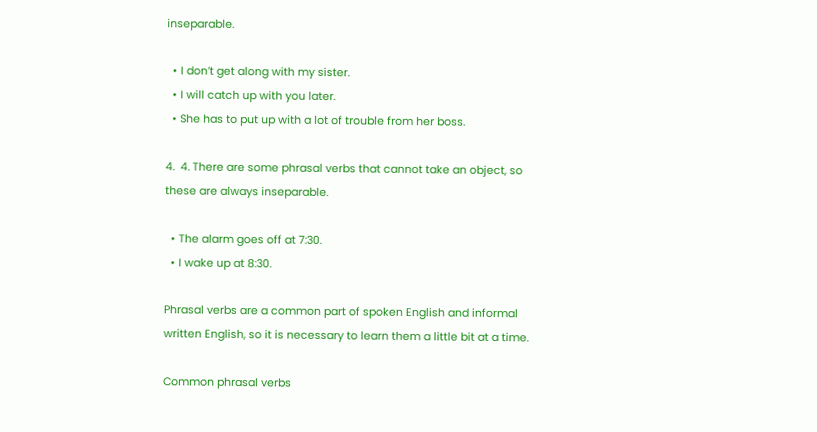inseparable.

  • I don’t get along with my sister.
  • I will catch up with you later.
  • She has to put up with a lot of trouble from her boss.

4.  4. There are some phrasal verbs that cannot take an object, so these are always inseparable.

  • The alarm goes off at 7:30.
  • I wake up at 8:30.

Phrasal verbs are a common part of spoken English and informal written English, so it is necessary to learn them a little bit at a time.

Common phrasal verbs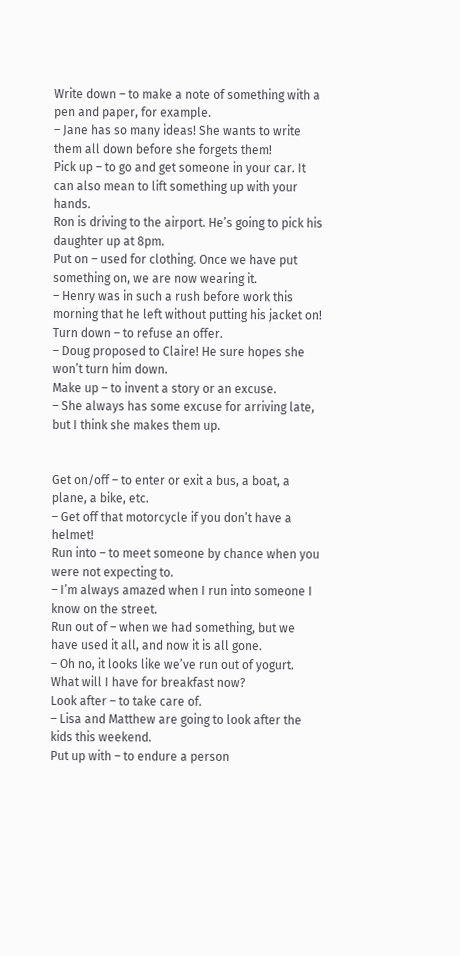Write down – to make a note of something with a pen and paper, for example.
– Jane has so many ideas! She wants to write them all down before she forgets them!
Pick up – to go and get someone in your car. It can also mean to lift something up with your hands.
Ron is driving to the airport. He’s going to pick his daughter up at 8pm.
Put on – used for clothing. Once we have put something on, we are now wearing it.
– Henry was in such a rush before work this morning that he left without putting his jacket on!
Turn down – to refuse an offer.
– Doug proposed to Claire! He sure hopes she won’t turn him down.
Make up – to invent a story or an excuse.
– She always has some excuse for arriving late, but I think she makes them up.


Get on/off – to enter or exit a bus, a boat, a plane, a bike, etc.
– Get off that motorcycle if you don’t have a helmet!
Run into – to meet someone by chance when you were not expecting to.
– I’m always amazed when I run into someone I know on the street.
Run out of – when we had something, but we have used it all, and now it is all gone.
– Oh no, it looks like we’ve run out of yogurt. What will I have for breakfast now?
Look after – to take care of.
– Lisa and Matthew are going to look after the kids this weekend.
Put up with – to endure a person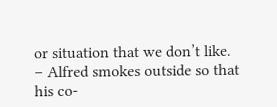or situation that we don’t like.
– Alfred smokes outside so that his co-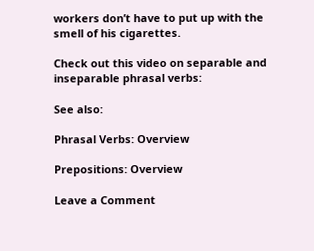workers don’t have to put up with the smell of his cigarettes.

Check out this video on separable and inseparable phrasal verbs:

See also:

Phrasal Verbs: Overview

Prepositions: Overview

Leave a Comment